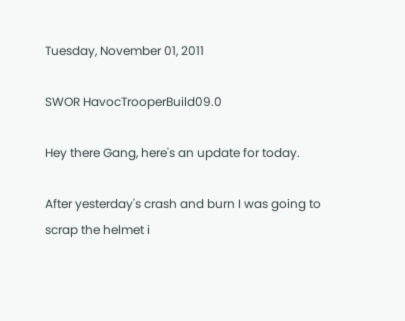Tuesday, November 01, 2011

SWOR HavocTrooperBuild09.0

Hey there Gang, here's an update for today.

After yesterday's crash and burn I was going to scrap the helmet i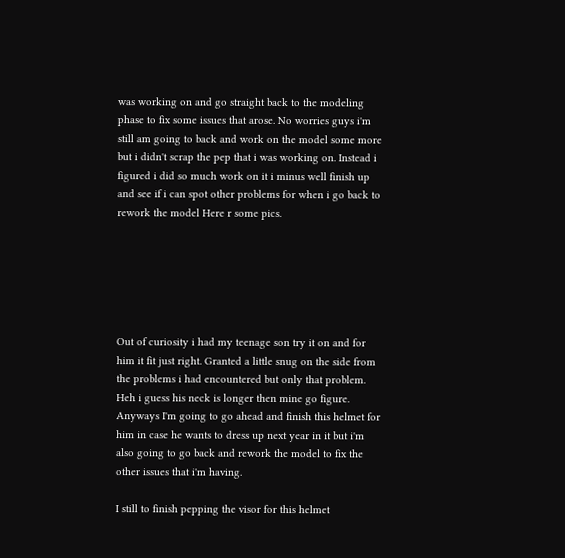was working on and go straight back to the modeling phase to fix some issues that arose. No worries guys i'm still am going to back and work on the model some more but i didn't scrap the pep that i was working on. Instead i figured i did so much work on it i minus well finish up and see if i can spot other problems for when i go back to rework the model Here r some pics.






Out of curiosity i had my teenage son try it on and for him it fit just right. Granted a little snug on the side from the problems i had encountered but only that problem. Heh i guess his neck is longer then mine go figure. Anyways I'm going to go ahead and finish this helmet for him in case he wants to dress up next year in it but i'm also going to go back and rework the model to fix the other issues that i'm having.

I still to finish pepping the visor for this helmet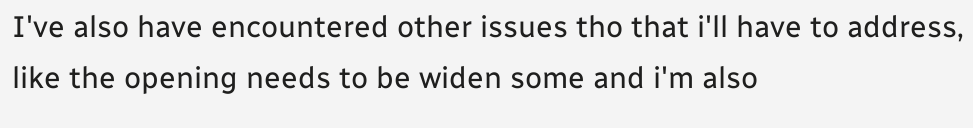I've also have encountered other issues tho that i'll have to address, like the opening needs to be widen some and i'm also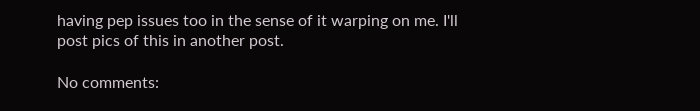having pep issues too in the sense of it warping on me. I'll post pics of this in another post.

No comments: